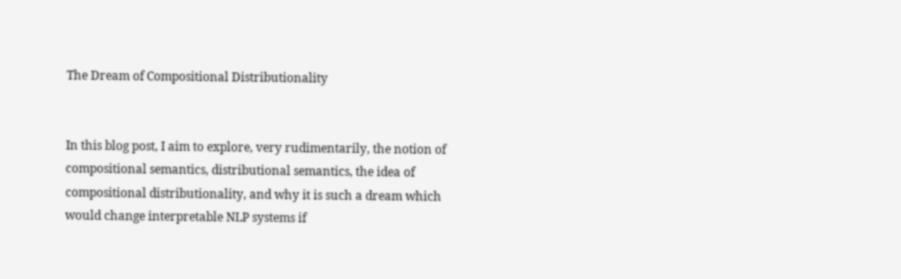The Dream of Compositional Distributionality


In this blog post, I aim to explore, very rudimentarily, the notion of compositional semantics, distributional semantics, the idea of compositional distributionality, and why it is such a dream which would change interpretable NLP systems if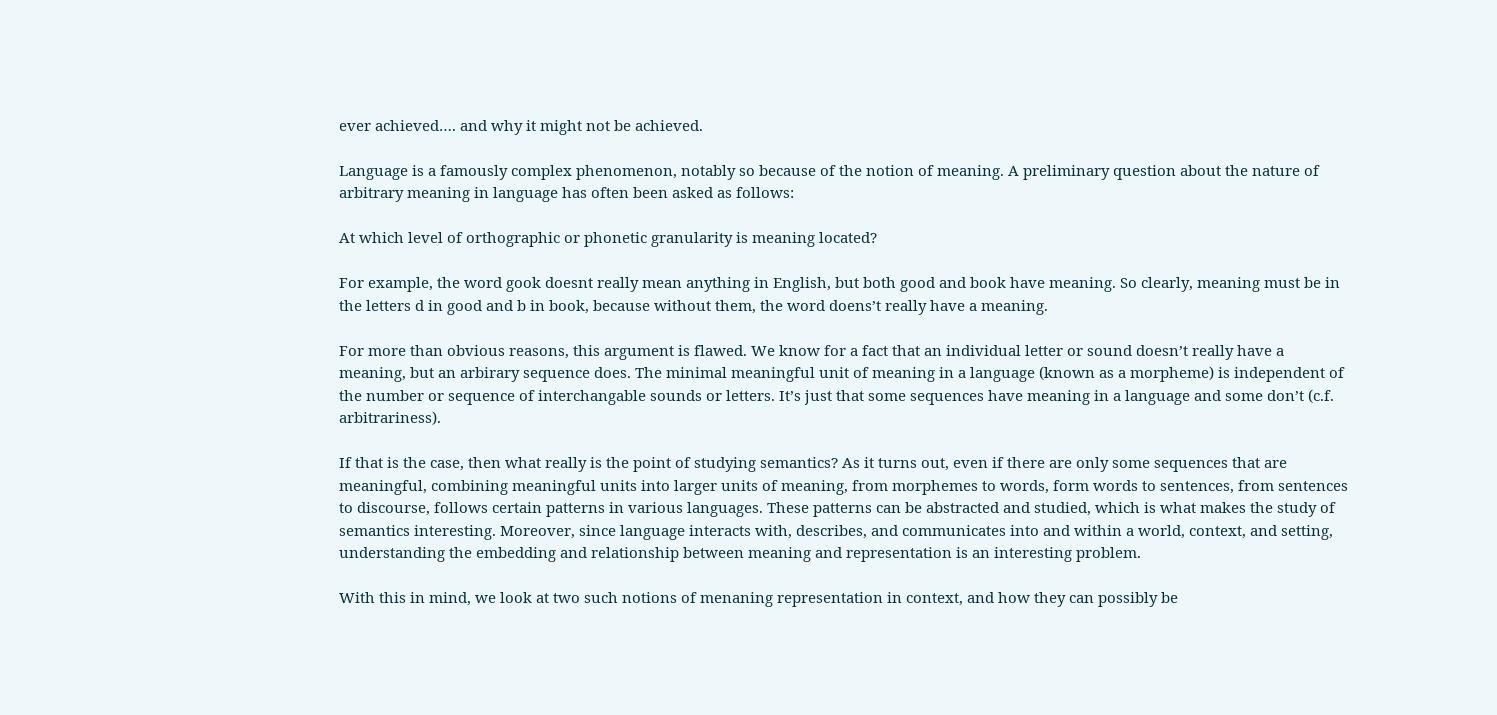ever achieved…. and why it might not be achieved.

Language is a famously complex phenomenon, notably so because of the notion of meaning. A preliminary question about the nature of arbitrary meaning in language has often been asked as follows:

At which level of orthographic or phonetic granularity is meaning located?

For example, the word gook doesnt really mean anything in English, but both good and book have meaning. So clearly, meaning must be in the letters d in good and b in book, because without them, the word doens’t really have a meaning.

For more than obvious reasons, this argument is flawed. We know for a fact that an individual letter or sound doesn’t really have a meaning, but an arbirary sequence does. The minimal meaningful unit of meaning in a language (known as a morpheme) is independent of the number or sequence of interchangable sounds or letters. It’s just that some sequences have meaning in a language and some don’t (c.f. arbitrariness).

If that is the case, then what really is the point of studying semantics? As it turns out, even if there are only some sequences that are meaningful, combining meaningful units into larger units of meaning, from morphemes to words, form words to sentences, from sentences to discourse, follows certain patterns in various languages. These patterns can be abstracted and studied, which is what makes the study of semantics interesting. Moreover, since language interacts with, describes, and communicates into and within a world, context, and setting, understanding the embedding and relationship between meaning and representation is an interesting problem.

With this in mind, we look at two such notions of menaning representation in context, and how they can possibly be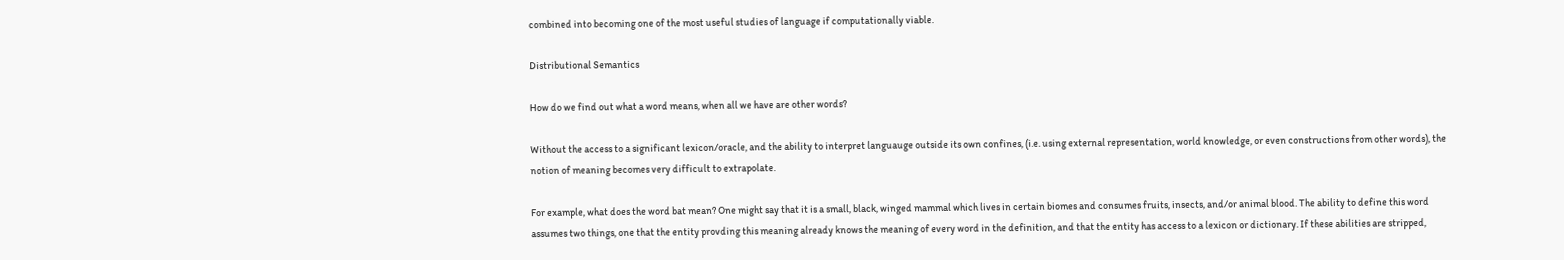combined into becoming one of the most useful studies of language if computationally viable.

Distributional Semantics

How do we find out what a word means, when all we have are other words?

Without the access to a significant lexicon/oracle, and the ability to interpret languauge outside its own confines, (i.e. using external representation, world knowledge, or even constructions from other words), the notion of meaning becomes very difficult to extrapolate.

For example, what does the word bat mean? One might say that it is a small, black, winged mammal which lives in certain biomes and consumes fruits, insects, and/or animal blood. The ability to define this word assumes two things, one that the entity provding this meaning already knows the meaning of every word in the definition, and that the entity has access to a lexicon or dictionary. If these abilities are stripped,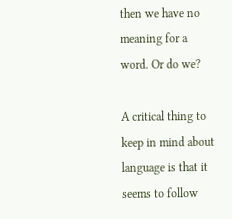then we have no meaning for a word. Or do we?

A critical thing to keep in mind about language is that it seems to follow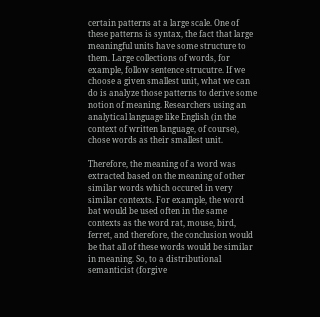certain patterns at a large scale. One of these patterns is syntax, the fact that large meaningful units have some structure to them. Large collections of words, for example, follow sentence strucutre. If we choose a given smallest unit, what we can do is analyze those patterns to derive some notion of meaning. Researchers using an analytical language like English (in the context of written language, of course), chose words as their smallest unit.

Therefore, the meaning of a word was extracted based on the meaning of other similar words which occured in very similar contexts. For example, the word bat would be used often in the same contexts as the word rat, mouse, bird, ferret, and therefore, the conclusion would be that all of these words would be similar in meaning. So, to a distributional semanticist (forgive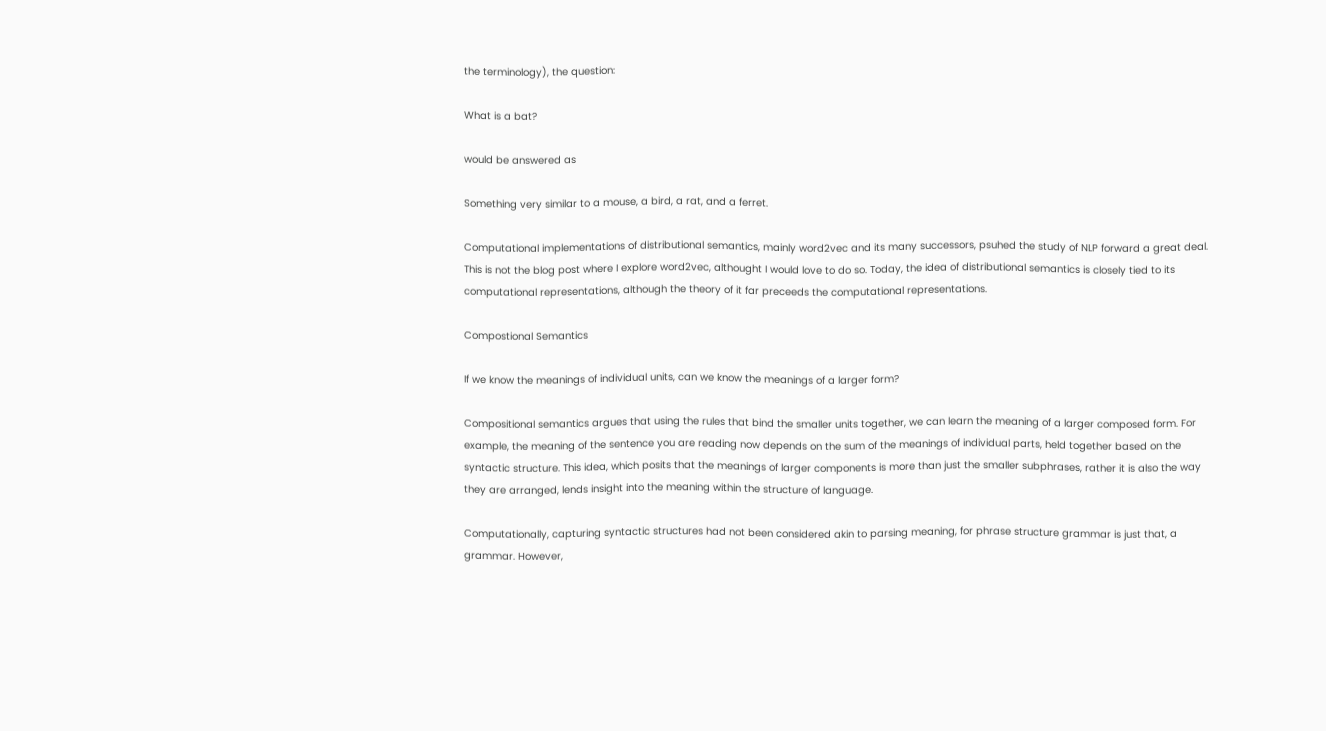the terminology), the question:

What is a bat?

would be answered as

Something very similar to a mouse, a bird, a rat, and a ferret.

Computational implementations of distributional semantics, mainly word2vec and its many successors, psuhed the study of NLP forward a great deal. This is not the blog post where I explore word2vec, althought I would love to do so. Today, the idea of distributional semantics is closely tied to its computational representations, although the theory of it far preceeds the computational representations.

Compostional Semantics

If we know the meanings of individual units, can we know the meanings of a larger form?

Compositional semantics argues that using the rules that bind the smaller units together, we can learn the meaning of a larger composed form. For example, the meaning of the sentence you are reading now depends on the sum of the meanings of individual parts, held together based on the syntactic structure. This idea, which posits that the meanings of larger components is more than just the smaller subphrases, rather it is also the way they are arranged, lends insight into the meaning within the structure of language.

Computationally, capturing syntactic structures had not been considered akin to parsing meaning, for phrase structure grammar is just that, a grammar. However,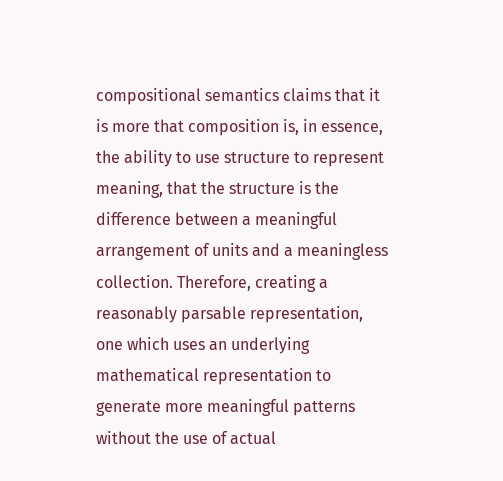compositional semantics claims that it is more that composition is, in essence, the ability to use structure to represent meaning, that the structure is the difference between a meaningful arrangement of units and a meaningless collection. Therefore, creating a reasonably parsable representation, one which uses an underlying mathematical representation to generate more meaningful patterns without the use of actual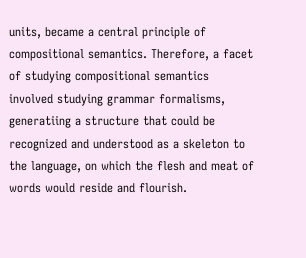units, became a central principle of compositional semantics. Therefore, a facet of studying compositional semantics involved studying grammar formalisms, generatiing a structure that could be recognized and understood as a skeleton to the language, on which the flesh and meat of words would reside and flourish.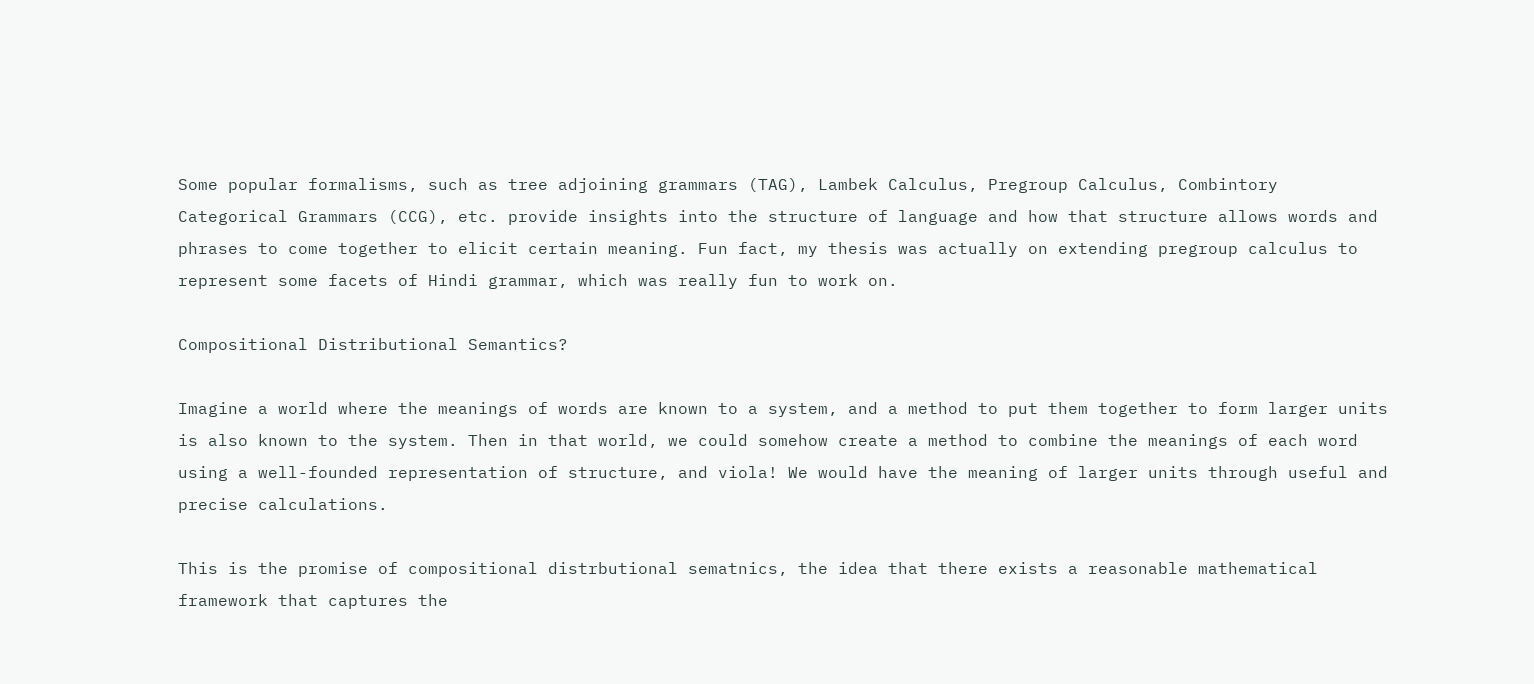Some popular formalisms, such as tree adjoining grammars (TAG), Lambek Calculus, Pregroup Calculus, Combintory Categorical Grammars (CCG), etc. provide insights into the structure of language and how that structure allows words and phrases to come together to elicit certain meaning. Fun fact, my thesis was actually on extending pregroup calculus to represent some facets of Hindi grammar, which was really fun to work on.

Compositional Distributional Semantics?

Imagine a world where the meanings of words are known to a system, and a method to put them together to form larger units is also known to the system. Then in that world, we could somehow create a method to combine the meanings of each word using a well-founded representation of structure, and viola! We would have the meaning of larger units through useful and precise calculations.

This is the promise of compositional distrbutional sematnics, the idea that there exists a reasonable mathematical framework that captures the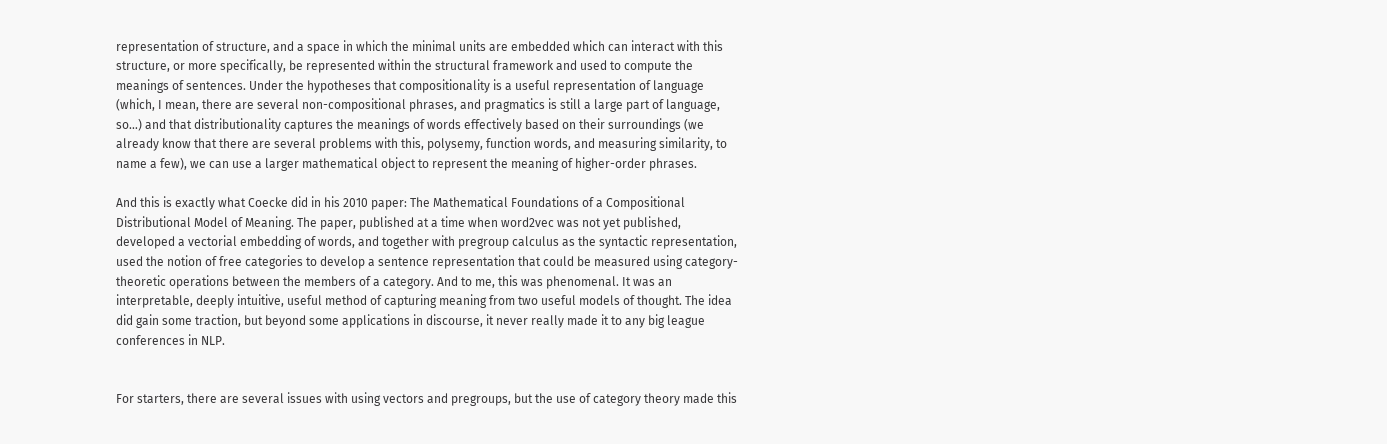representation of structure, and a space in which the minimal units are embedded which can interact with this structure, or more specifically, be represented within the structural framework and used to compute the meanings of sentences. Under the hypotheses that compositionality is a useful representation of language (which, I mean, there are several non-compositional phrases, and pragmatics is still a large part of language, so…) and that distributionality captures the meanings of words effectively based on their surroundings (we already know that there are several problems with this, polysemy, function words, and measuring similarity, to name a few), we can use a larger mathematical object to represent the meaning of higher-order phrases.

And this is exactly what Coecke did in his 2010 paper: The Mathematical Foundations of a Compositional Distributional Model of Meaning. The paper, published at a time when word2vec was not yet published, developed a vectorial embedding of words, and together with pregroup calculus as the syntactic representation, used the notion of free categories to develop a sentence representation that could be measured using category-theoretic operations between the members of a category. And to me, this was phenomenal. It was an interpretable, deeply intuitive, useful method of capturing meaning from two useful models of thought. The idea did gain some traction, but beyond some applications in discourse, it never really made it to any big league conferences in NLP.


For starters, there are several issues with using vectors and pregroups, but the use of category theory made this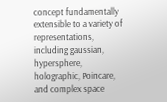concept fundamentally extensible to a variety of representations, including gaussian, hypersphere, holographic, Poincare, and complex space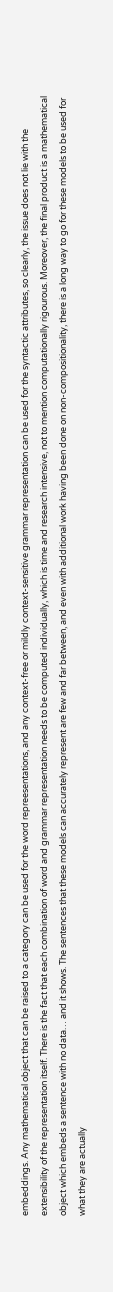embeddings. Any mathematical object that can be raised to a category can be used for the word repreesentations, and any context-free or mildly context-sensitive grammar representation can be used for the syntactic attributes, so clearly, the issue does not lie with the extensibility of the representation itself. There is the fact that each combination of word and grammar representation needs to be computed individually, which is time and research intensive, not to mention computationally rigourous. Moreover, the final product is a mathematical object which embeds a sentence with no data… and it shows. The sentences that these models can accurately represent are few and far between, and even with additional work having been done on non-compositionality, there is a long way to go for these models to be used for what they are actually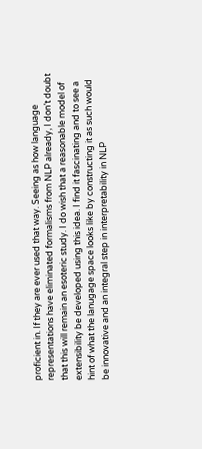proficient in. If they are ever used that way. Seeing as how language representations have eliminated formalisms from NLP already, I don’t doubt that this will remain an esoteric study. I do wish that a reasonable model of extensibility be developed using this idea. I find it fascinating and to see a hint of what the lanugage space looks like by constructing it as such would be innovative and an integral step in interpretability in NLP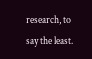research, to say the least.